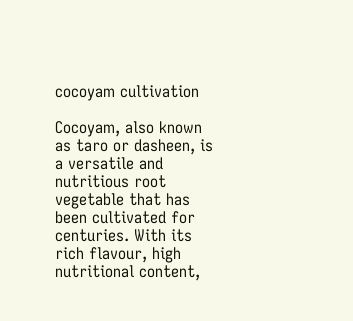cocoyam cultivation

Cocoyam, also known as taro or dasheen, is a versatile and nutritious root vegetable that has been cultivated for centuries. With its rich flavour, high nutritional content,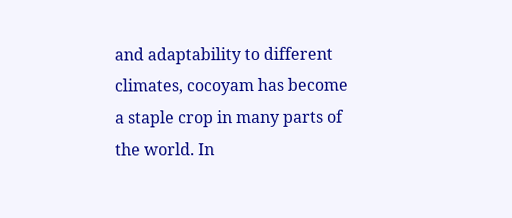and adaptability to different climates, cocoyam has become a staple crop in many parts of the world. In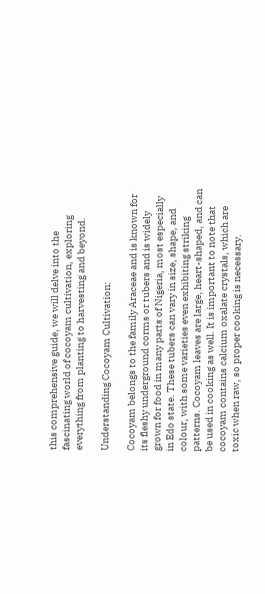this comprehensive guide, we will delve into the fascinating world of cocoyam cultivation, exploring everything from planting to harvesting and beyond.

Understanding Cocoyam Cultivation:

Cocoyam belongs to the family Araceae and is known for its fleshy underground corms or tubers and is widely grown for food in many parts of Nigeria, most especially in Edo state. These tubers can vary in size, shape, and colour, with some varieties even exhibiting striking patterns. Cocoyam leaves are large, heart-shaped, and can be used in cooking as well. It is important to note that cocoyam contains calcium oxalate crystals, which are toxic when raw, so proper cooking is necessary.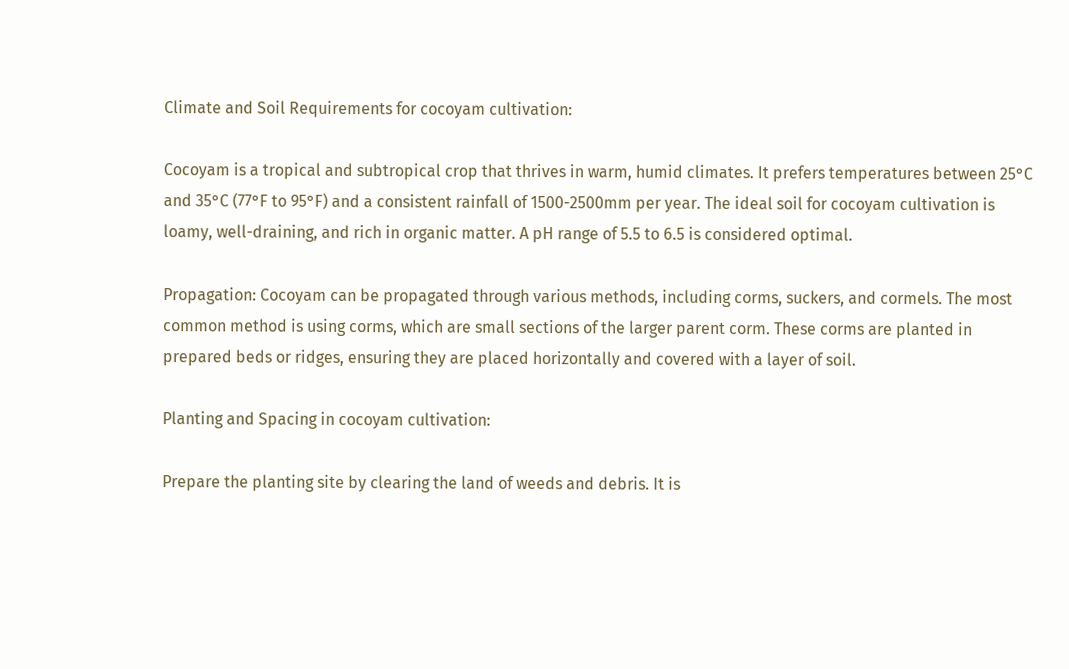Climate and Soil Requirements for cocoyam cultivation:

Cocoyam is a tropical and subtropical crop that thrives in warm, humid climates. It prefers temperatures between 25°C and 35°C (77°F to 95°F) and a consistent rainfall of 1500-2500mm per year. The ideal soil for cocoyam cultivation is loamy, well-draining, and rich in organic matter. A pH range of 5.5 to 6.5 is considered optimal.

Propagation: Cocoyam can be propagated through various methods, including corms, suckers, and cormels. The most common method is using corms, which are small sections of the larger parent corm. These corms are planted in prepared beds or ridges, ensuring they are placed horizontally and covered with a layer of soil.

Planting and Spacing in cocoyam cultivation:

Prepare the planting site by clearing the land of weeds and debris. It is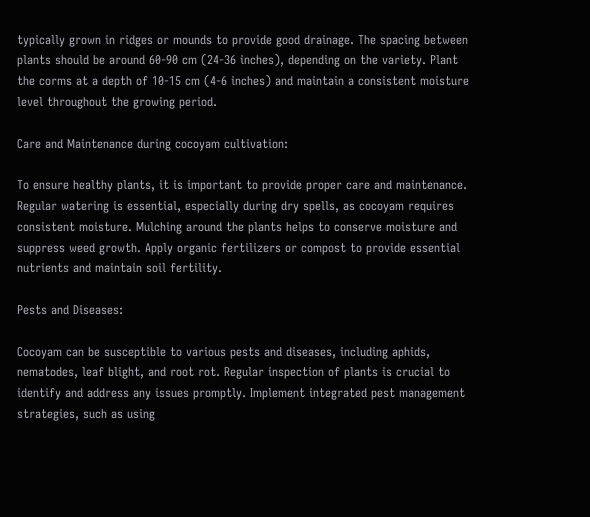typically grown in ridges or mounds to provide good drainage. The spacing between plants should be around 60-90 cm (24-36 inches), depending on the variety. Plant the corms at a depth of 10-15 cm (4-6 inches) and maintain a consistent moisture level throughout the growing period.

Care and Maintenance during cocoyam cultivation:

To ensure healthy plants, it is important to provide proper care and maintenance. Regular watering is essential, especially during dry spells, as cocoyam requires consistent moisture. Mulching around the plants helps to conserve moisture and suppress weed growth. Apply organic fertilizers or compost to provide essential nutrients and maintain soil fertility.

Pests and Diseases:

Cocoyam can be susceptible to various pests and diseases, including aphids, nematodes, leaf blight, and root rot. Regular inspection of plants is crucial to identify and address any issues promptly. Implement integrated pest management strategies, such as using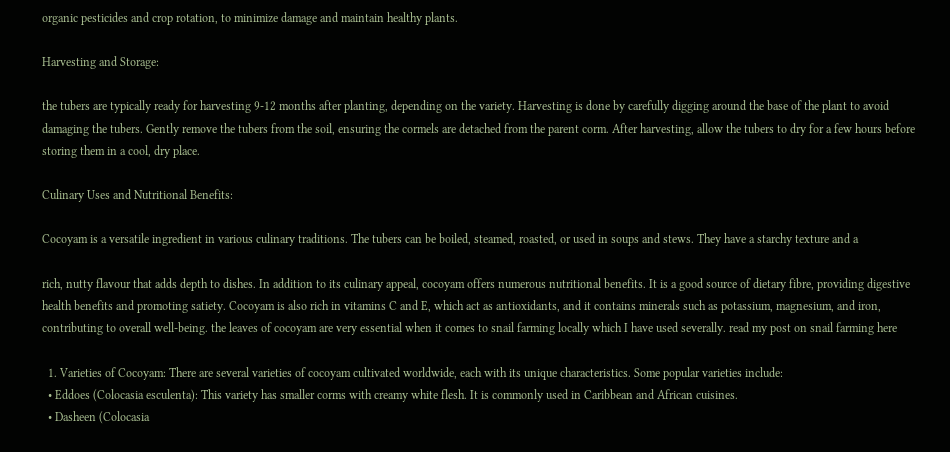organic pesticides and crop rotation, to minimize damage and maintain healthy plants.

Harvesting and Storage:

the tubers are typically ready for harvesting 9-12 months after planting, depending on the variety. Harvesting is done by carefully digging around the base of the plant to avoid damaging the tubers. Gently remove the tubers from the soil, ensuring the cormels are detached from the parent corm. After harvesting, allow the tubers to dry for a few hours before storing them in a cool, dry place.

Culinary Uses and Nutritional Benefits:

Cocoyam is a versatile ingredient in various culinary traditions. The tubers can be boiled, steamed, roasted, or used in soups and stews. They have a starchy texture and a

rich, nutty flavour that adds depth to dishes. In addition to its culinary appeal, cocoyam offers numerous nutritional benefits. It is a good source of dietary fibre, providing digestive health benefits and promoting satiety. Cocoyam is also rich in vitamins C and E, which act as antioxidants, and it contains minerals such as potassium, magnesium, and iron, contributing to overall well-being. the leaves of cocoyam are very essential when it comes to snail farming locally which I have used severally. read my post on snail farming here

  1. Varieties of Cocoyam: There are several varieties of cocoyam cultivated worldwide, each with its unique characteristics. Some popular varieties include:
  • Eddoes (Colocasia esculenta): This variety has smaller corms with creamy white flesh. It is commonly used in Caribbean and African cuisines.
  • Dasheen (Colocasia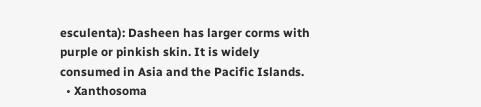esculenta): Dasheen has larger corms with purple or pinkish skin. It is widely consumed in Asia and the Pacific Islands.
  • Xanthosoma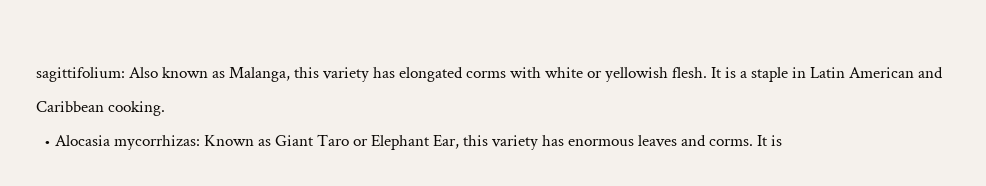sagittifolium: Also known as Malanga, this variety has elongated corms with white or yellowish flesh. It is a staple in Latin American and Caribbean cooking.
  • Alocasia mycorrhizas: Known as Giant Taro or Elephant Ear, this variety has enormous leaves and corms. It is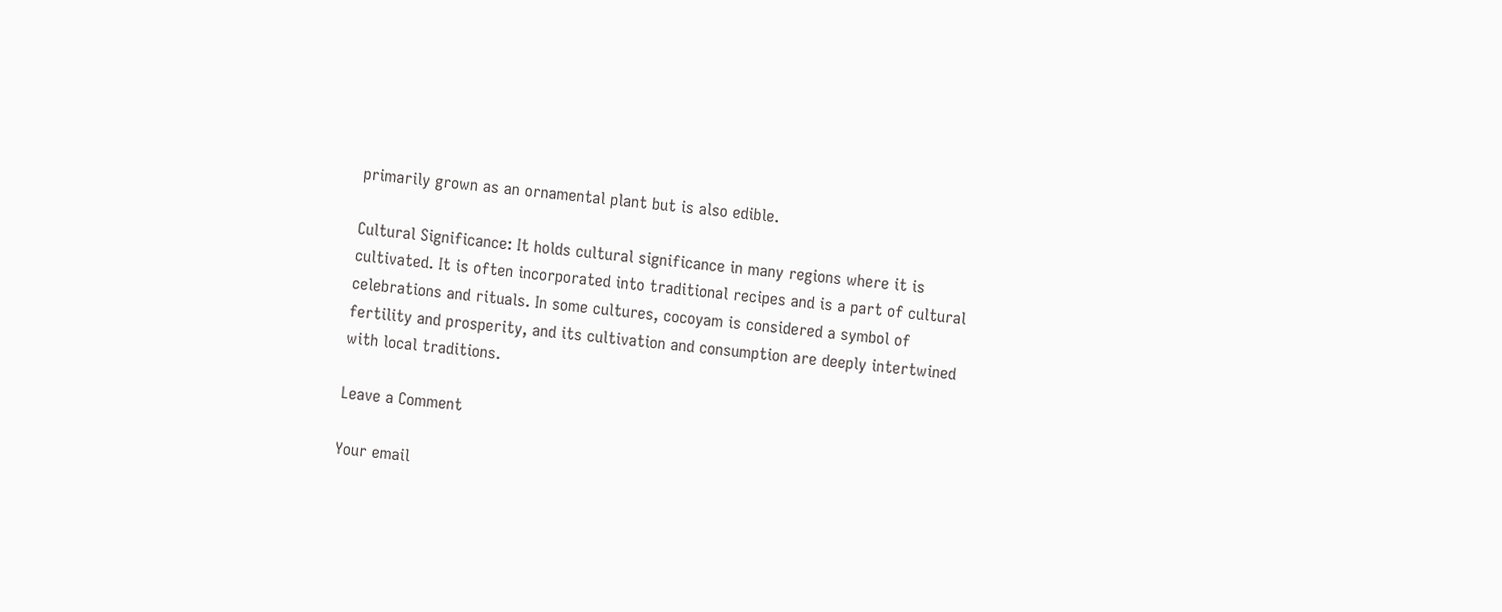primarily grown as an ornamental plant but is also edible.

Cultural Significance: It holds cultural significance in many regions where it is cultivated. It is often incorporated into traditional recipes and is a part of cultural celebrations and rituals. In some cultures, cocoyam is considered a symbol of fertility and prosperity, and its cultivation and consumption are deeply intertwined with local traditions.

Leave a Comment

Your email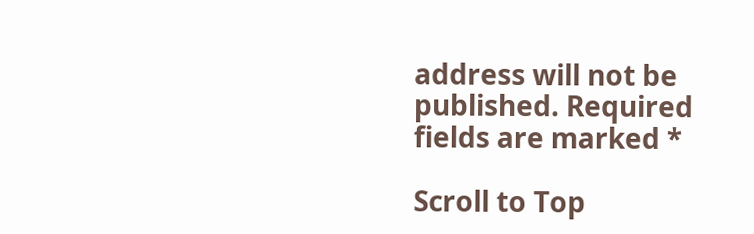address will not be published. Required fields are marked *

Scroll to Top